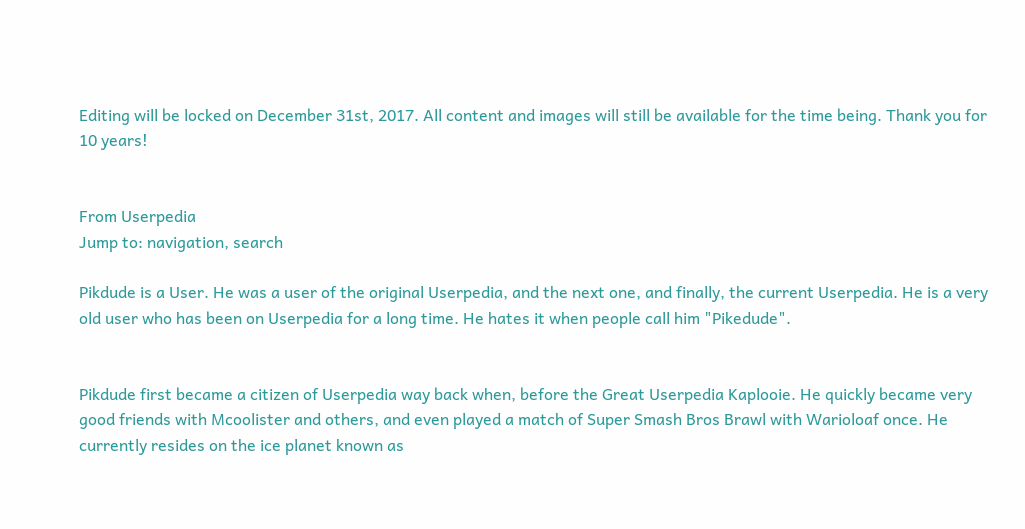Editing will be locked on December 31st, 2017. All content and images will still be available for the time being. Thank you for 10 years!


From Userpedia
Jump to: navigation, search

Pikdude is a User. He was a user of the original Userpedia, and the next one, and finally, the current Userpedia. He is a very old user who has been on Userpedia for a long time. He hates it when people call him "Pikedude".


Pikdude first became a citizen of Userpedia way back when, before the Great Userpedia Kaplooie. He quickly became very good friends with Mcoolister and others, and even played a match of Super Smash Bros Brawl with Warioloaf once. He currently resides on the ice planet known as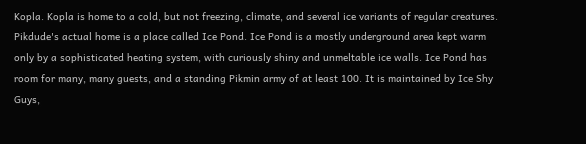Kopla. Kopla is home to a cold, but not freezing, climate, and several ice variants of regular creatures. Pikdude's actual home is a place called Ice Pond. Ice Pond is a mostly underground area kept warm only by a sophisticated heating system, with curiously shiny and unmeltable ice walls. Ice Pond has room for many, many guests, and a standing Pikmin army of at least 100. It is maintained by Ice Shy Guys,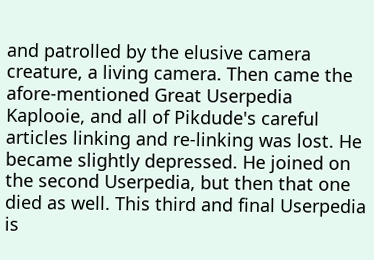and patrolled by the elusive camera creature, a living camera. Then came the afore-mentioned Great Userpedia Kaplooie, and all of Pikdude's careful articles linking and re-linking was lost. He became slightly depressed. He joined on the second Userpedia, but then that one died as well. This third and final Userpedia is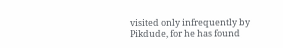visited only infrequently by Pikdude, for he has found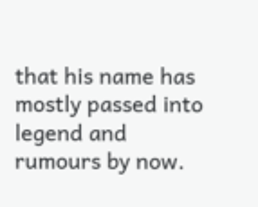that his name has mostly passed into legend and rumours by now.